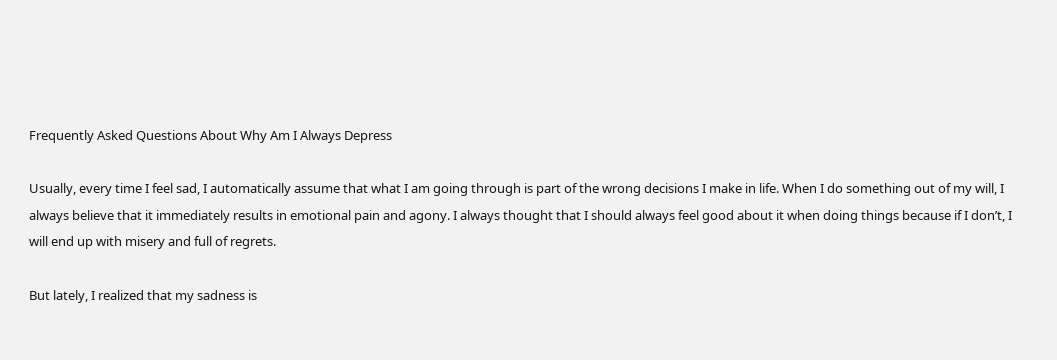Frequently Asked Questions About Why Am I Always Depress

Usually, every time I feel sad, I automatically assume that what I am going through is part of the wrong decisions I make in life. When I do something out of my will, I always believe that it immediately results in emotional pain and agony. I always thought that I should always feel good about it when doing things because if I don’t, I will end up with misery and full of regrets.

But lately, I realized that my sadness is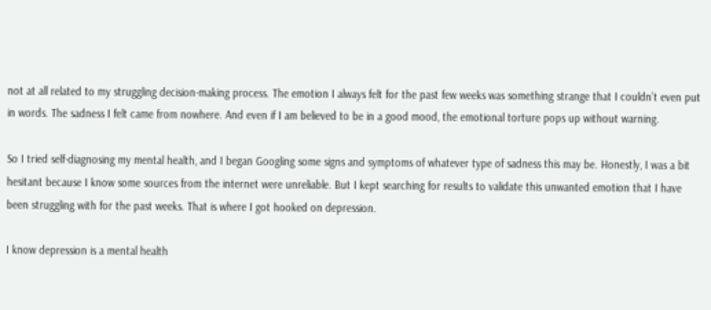not at all related to my struggling decision-making process. The emotion I always felt for the past few weeks was something strange that I couldn’t even put in words. The sadness I felt came from nowhere. And even if I am believed to be in a good mood, the emotional torture pops up without warning.

So I tried self-diagnosing my mental health, and I began Googling some signs and symptoms of whatever type of sadness this may be. Honestly, I was a bit hesitant because I know some sources from the internet were unreliable. But I kept searching for results to validate this unwanted emotion that I have been struggling with for the past weeks. That is where I got hooked on depression.

I know depression is a mental health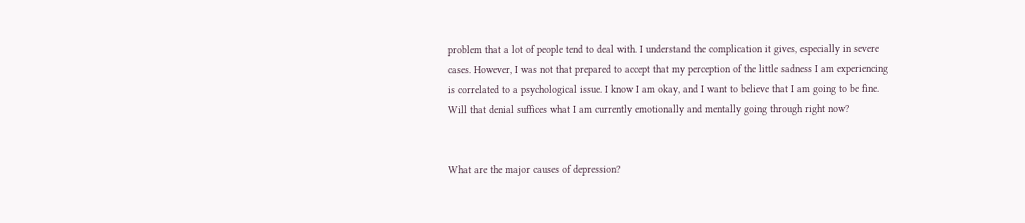problem that a lot of people tend to deal with. I understand the complication it gives, especially in severe cases. However, I was not that prepared to accept that my perception of the little sadness I am experiencing is correlated to a psychological issue. I know I am okay, and I want to believe that I am going to be fine. Will that denial suffices what I am currently emotionally and mentally going through right now?


What are the major causes of depression?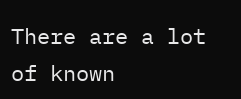There are a lot of known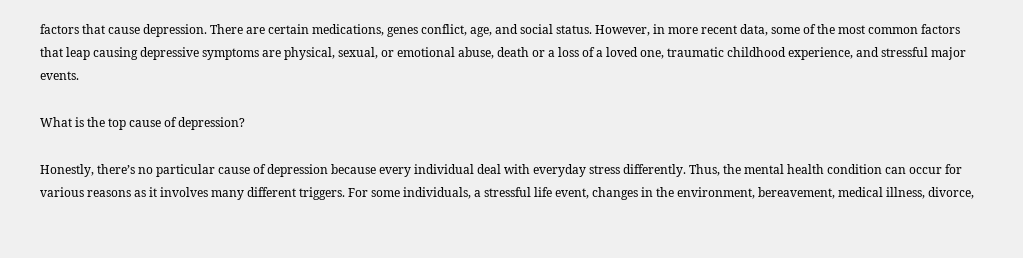factors that cause depression. There are certain medications, genes conflict, age, and social status. However, in more recent data, some of the most common factors that leap causing depressive symptoms are physical, sexual, or emotional abuse, death or a loss of a loved one, traumatic childhood experience, and stressful major events.

What is the top cause of depression?

Honestly, there’s no particular cause of depression because every individual deal with everyday stress differently. Thus, the mental health condition can occur for various reasons as it involves many different triggers. For some individuals, a stressful life event, changes in the environment, bereavement, medical illness, divorce,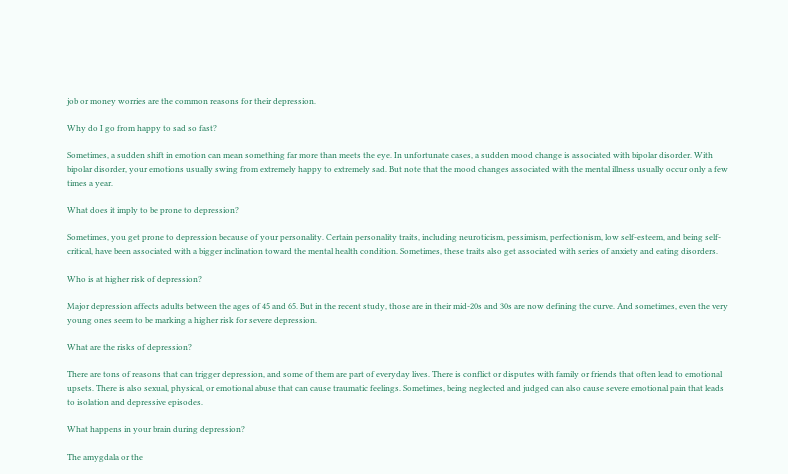job or money worries are the common reasons for their depression.

Why do I go from happy to sad so fast?

Sometimes, a sudden shift in emotion can mean something far more than meets the eye. In unfortunate cases, a sudden mood change is associated with bipolar disorder. With bipolar disorder, your emotions usually swing from extremely happy to extremely sad. But note that the mood changes associated with the mental illness usually occur only a few times a year.

What does it imply to be prone to depression?

Sometimes, you get prone to depression because of your personality. Certain personality traits, including neuroticism, pessimism, perfectionism, low self-esteem, and being self-critical, have been associated with a bigger inclination toward the mental health condition. Sometimes, these traits also get associated with series of anxiety and eating disorders.

Who is at higher risk of depression?

Major depression affects adults between the ages of 45 and 65. But in the recent study, those are in their mid-20s and 30s are now defining the curve. And sometimes, even the very young ones seem to be marking a higher risk for severe depression.

What are the risks of depression?

There are tons of reasons that can trigger depression, and some of them are part of everyday lives. There is conflict or disputes with family or friends that often lead to emotional upsets. There is also sexual, physical, or emotional abuse that can cause traumatic feelings. Sometimes, being neglected and judged can also cause severe emotional pain that leads to isolation and depressive episodes.

What happens in your brain during depression?

The amygdala or the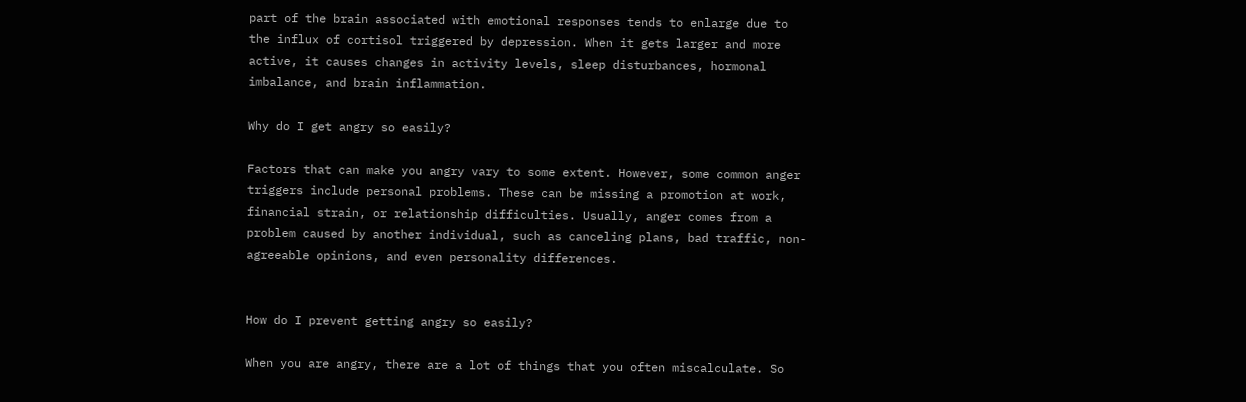part of the brain associated with emotional responses tends to enlarge due to the influx of cortisol triggered by depression. When it gets larger and more active, it causes changes in activity levels, sleep disturbances, hormonal imbalance, and brain inflammation.

Why do I get angry so easily?

Factors that can make you angry vary to some extent. However, some common anger triggers include personal problems. These can be missing a promotion at work, financial strain, or relationship difficulties. Usually, anger comes from a problem caused by another individual, such as canceling plans, bad traffic, non-agreeable opinions, and even personality differences.


How do I prevent getting angry so easily?

When you are angry, there are a lot of things that you often miscalculate. So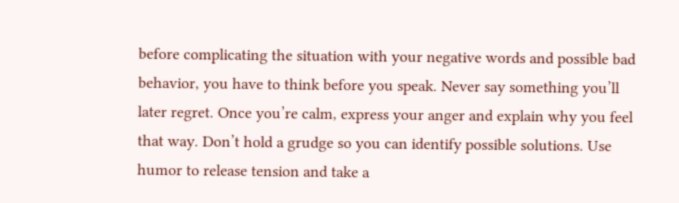before complicating the situation with your negative words and possible bad behavior, you have to think before you speak. Never say something you’ll later regret. Once you’re calm, express your anger and explain why you feel that way. Don’t hold a grudge so you can identify possible solutions. Use humor to release tension and take a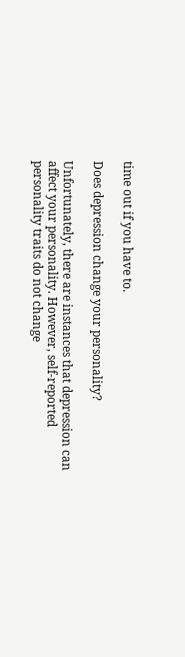time out if you have to.

Does depression change your personality?

Unfortunately, there are instances that depression can affect your personality. However, self-reported personality traits do not change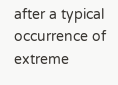after a typical occurrence of extreme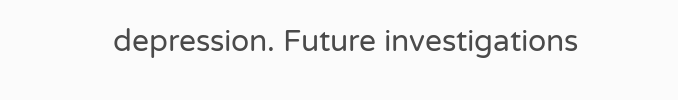depression. Future investigations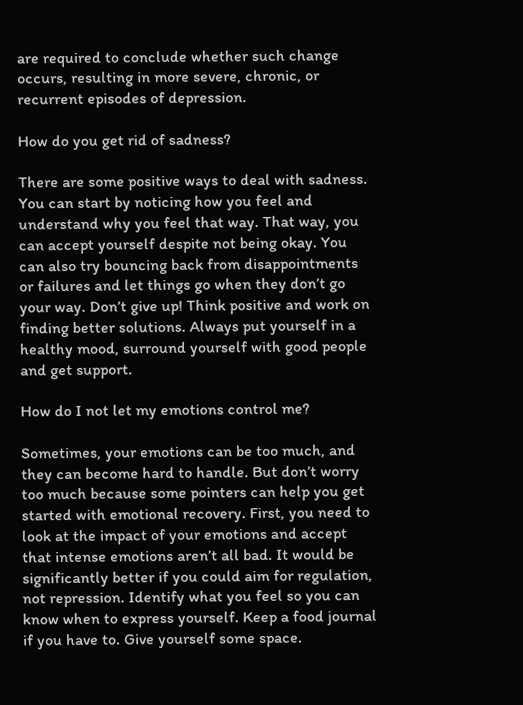are required to conclude whether such change occurs, resulting in more severe, chronic, or recurrent episodes of depression.

How do you get rid of sadness?

There are some positive ways to deal with sadness. You can start by noticing how you feel and understand why you feel that way. That way, you can accept yourself despite not being okay. You can also try bouncing back from disappointments or failures and let things go when they don’t go your way. Don’t give up! Think positive and work on finding better solutions. Always put yourself in a healthy mood, surround yourself with good people and get support.

How do I not let my emotions control me?

Sometimes, your emotions can be too much, and they can become hard to handle. But don’t worry too much because some pointers can help you get started with emotional recovery. First, you need to look at the impact of your emotions and accept that intense emotions aren’t all bad. It would be significantly better if you could aim for regulation, not repression. Identify what you feel so you can know when to express yourself. Keep a food journal if you have to. Give yourself some space.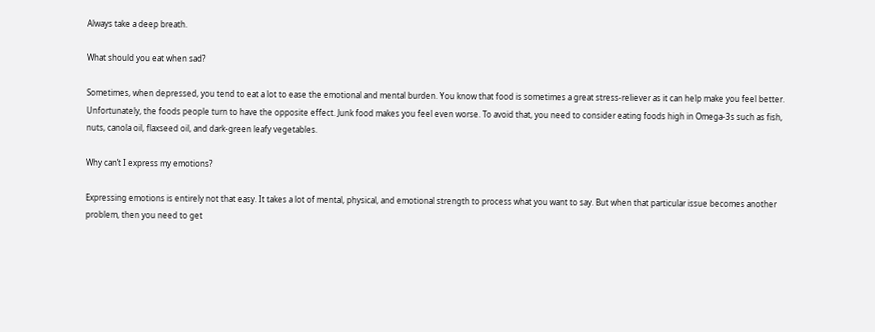Always take a deep breath.

What should you eat when sad?

Sometimes, when depressed, you tend to eat a lot to ease the emotional and mental burden. You know that food is sometimes a great stress-reliever as it can help make you feel better. Unfortunately, the foods people turn to have the opposite effect. Junk food makes you feel even worse. To avoid that, you need to consider eating foods high in Omega-3s such as fish, nuts, canola oil, flaxseed oil, and dark-green leafy vegetables.

Why can’t I express my emotions?

Expressing emotions is entirely not that easy. It takes a lot of mental, physical, and emotional strength to process what you want to say. But when that particular issue becomes another problem, then you need to get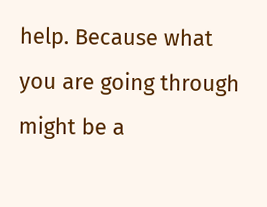help. Because what you are going through might be a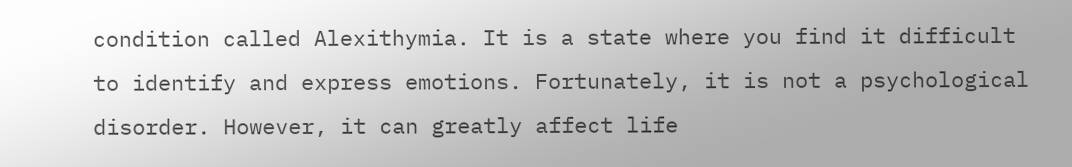condition called Alexithymia. It is a state where you find it difficult to identify and express emotions. Fortunately, it is not a psychological disorder. However, it can greatly affect life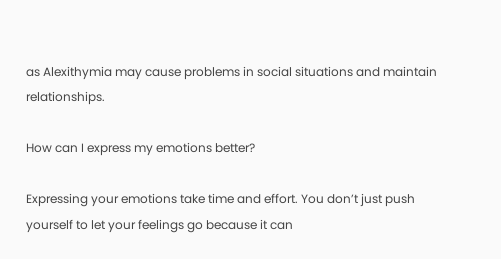as Alexithymia may cause problems in social situations and maintain relationships.

How can I express my emotions better?

Expressing your emotions take time and effort. You don’t just push yourself to let your feelings go because it can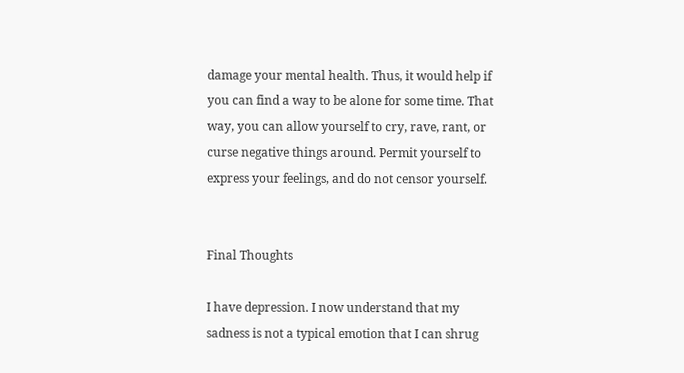damage your mental health. Thus, it would help if you can find a way to be alone for some time. That way, you can allow yourself to cry, rave, rant, or curse negative things around. Permit yourself to express your feelings, and do not censor yourself.


Final Thoughts

I have depression. I now understand that my sadness is not a typical emotion that I can shrug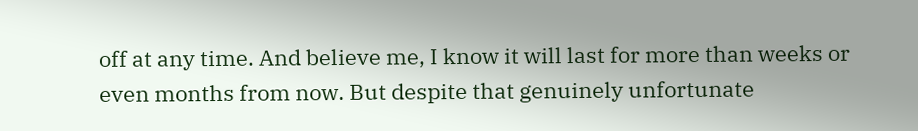off at any time. And believe me, I know it will last for more than weeks or even months from now. But despite that genuinely unfortunate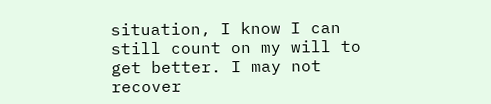situation, I know I can still count on my will to get better. I may not recover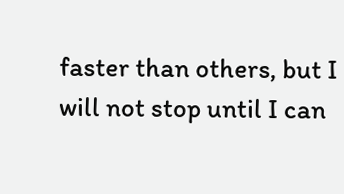faster than others, but I will not stop until I can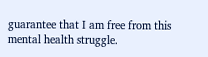guarantee that I am free from this mental health struggle.